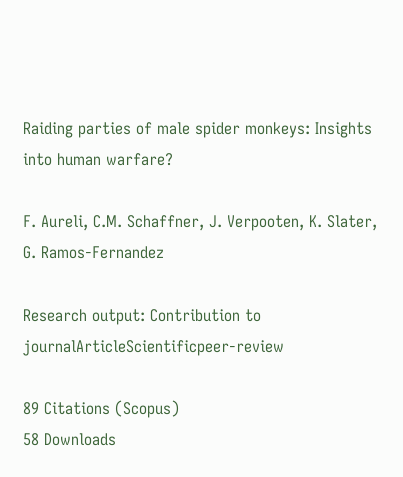Raiding parties of male spider monkeys: Insights into human warfare?

F. Aureli, C.M. Schaffner, J. Verpooten, K. Slater, G. Ramos-Fernandez

Research output: Contribution to journalArticleScientificpeer-review

89 Citations (Scopus)
58 Downloads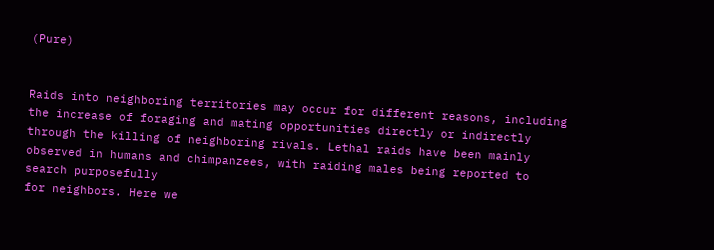(Pure)


Raids into neighboring territories may occur for different reasons, including the increase of foraging and mating opportunities directly or indirectly through the killing of neighboring rivals. Lethal raids have been mainly observed in humans and chimpanzees, with raiding males being reported to search purposefully
for neighbors. Here we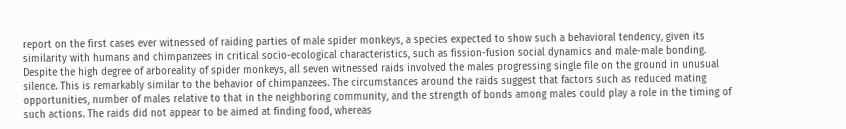report on the first cases ever witnessed of raiding parties of male spider monkeys, a species expected to show such a behavioral tendency, given its similarity with humans and chimpanzees in critical socio-ecological characteristics, such as fission-fusion social dynamics and male-male bonding. Despite the high degree of arboreality of spider monkeys, all seven witnessed raids involved the males progressing single file on the ground in unusual silence. This is remarkably similar to the behavior of chimpanzees. The circumstances around the raids suggest that factors such as reduced mating opportunities, number of males relative to that in the neighboring community, and the strength of bonds among males could play a role in the timing of such actions. The raids did not appear to be aimed at finding food, whereas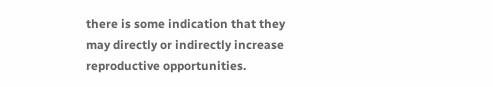there is some indication that they may directly or indirectly increase reproductive opportunities.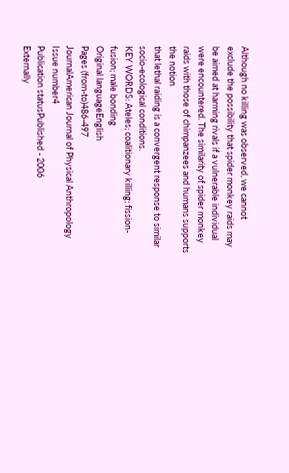Although no killing was observed, we cannot
exclude the possibility that spider monkey raids may be aimed at harming rivals if a vulnerable individual were encountered. The similarity of spider monkey raids with those of chimpanzees and humans supports the notion
that lethal raiding is a convergent response to similar socio-ecological conditions.
KEY WORDS: Ateles; coalitionary killing; fission-fusion; male bonding
Original languageEnglish
Pages (from-to)486-497
JournalAmerican Journal of Physical Anthropology
Issue number4
Publication statusPublished - 2006
Externally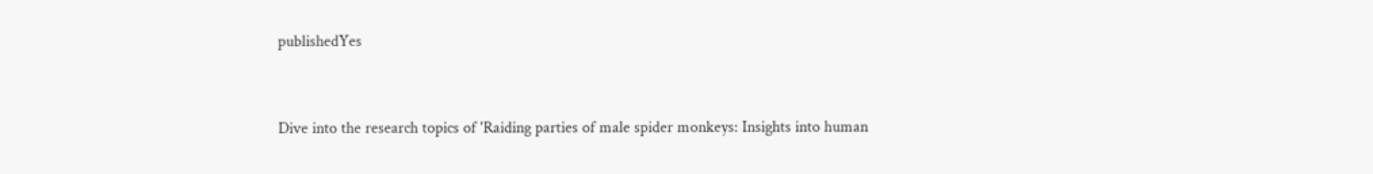publishedYes


Dive into the research topics of 'Raiding parties of male spider monkeys: Insights into human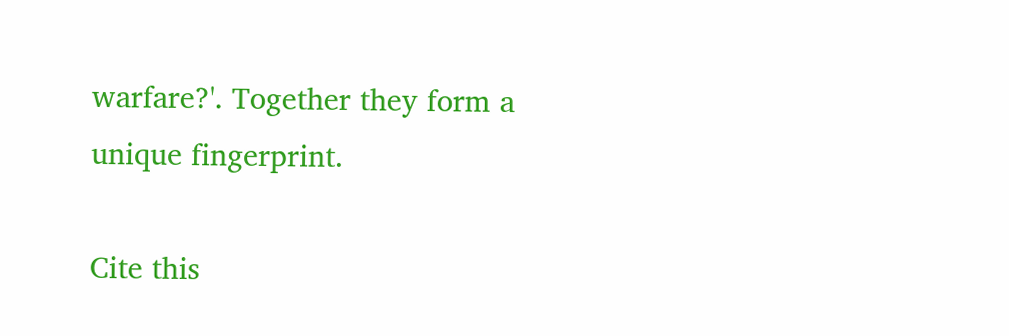warfare?'. Together they form a unique fingerprint.

Cite this